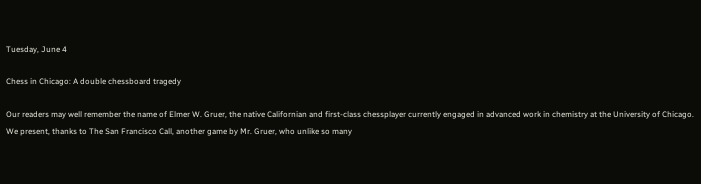Tuesday, June 4

Chess in Chicago: A double chessboard tragedy

Our readers may well remember the name of Elmer W. Gruer, the native Californian and first-class chessplayer currently engaged in advanced work in chemistry at the University of Chicago.  We present, thanks to The San Francisco Call, another game by Mr. Gruer, who unlike so many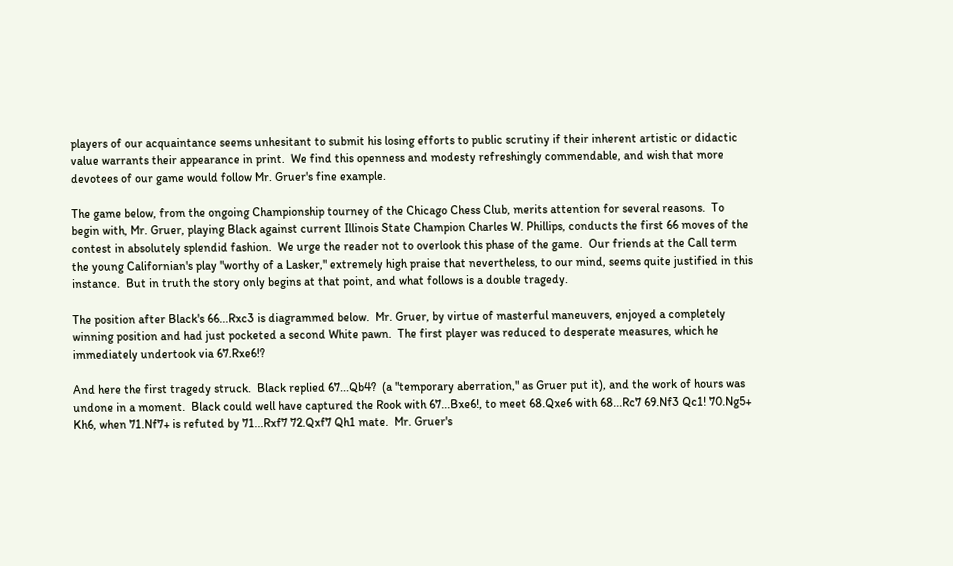players of our acquaintance seems unhesitant to submit his losing efforts to public scrutiny if their inherent artistic or didactic value warrants their appearance in print.  We find this openness and modesty refreshingly commendable, and wish that more devotees of our game would follow Mr. Gruer's fine example.

The game below, from the ongoing Championship tourney of the Chicago Chess Club, merits attention for several reasons.  To begin with, Mr. Gruer, playing Black against current Illinois State Champion Charles W. Phillips, conducts the first 66 moves of the contest in absolutely splendid fashion.  We urge the reader not to overlook this phase of the game.  Our friends at the Call term the young Californian's play "worthy of a Lasker," extremely high praise that nevertheless, to our mind, seems quite justified in this instance.  But in truth the story only begins at that point, and what follows is a double tragedy.

The position after Black's 66...Rxc3 is diagrammed below.  Mr. Gruer, by virtue of masterful maneuvers, enjoyed a completely winning position and had just pocketed a second White pawn.  The first player was reduced to desperate measures, which he immediately undertook via 67.Rxe6!?

And here the first tragedy struck.  Black replied 67...Qb4?  (a "temporary aberration," as Gruer put it), and the work of hours was undone in a moment.  Black could well have captured the Rook with 67...Bxe6!, to meet 68.Qxe6 with 68...Rc7 69.Nf3 Qc1! 70.Ng5+ Kh6, when 71.Nf7+ is refuted by 71...Rxf7 72.Qxf7 Qh1 mate.  Mr. Gruer's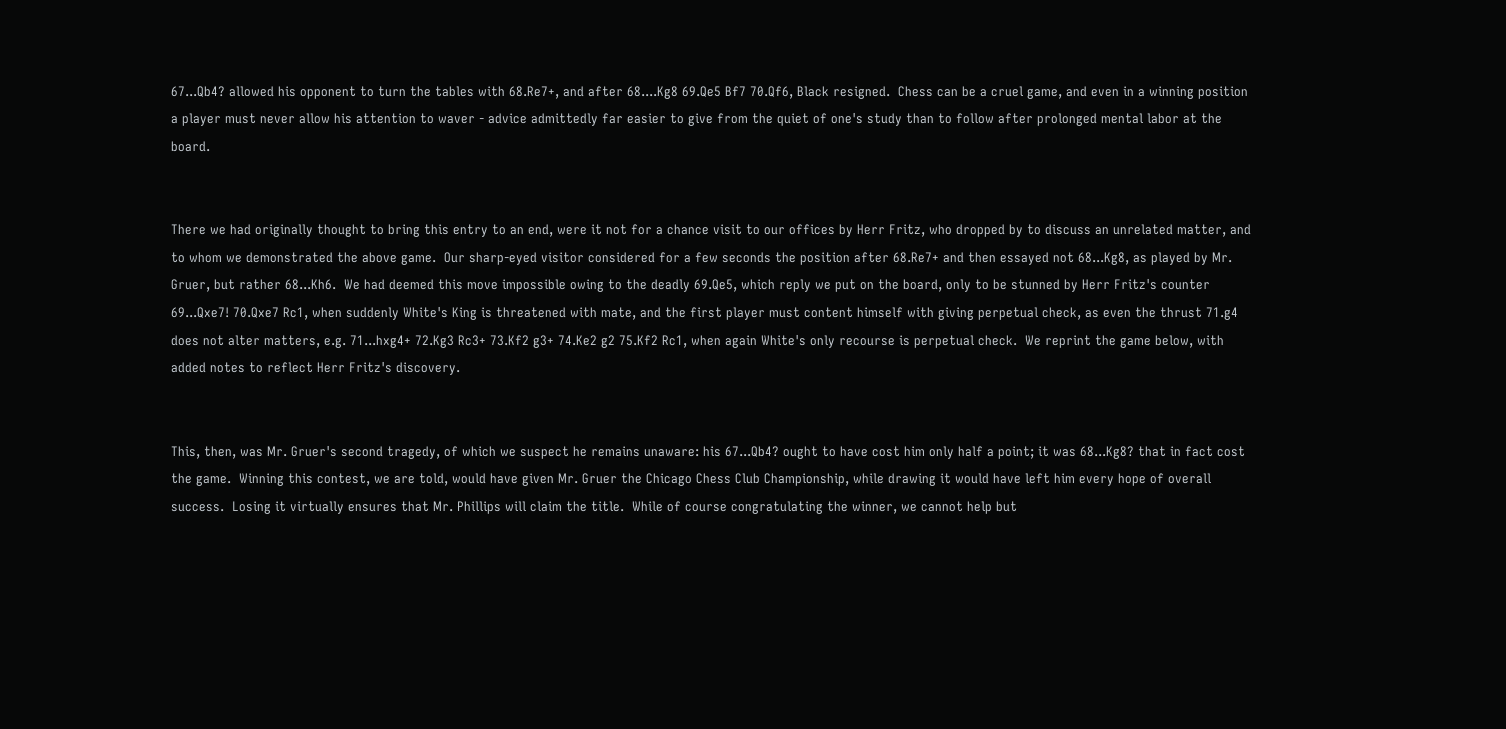67...Qb4? allowed his opponent to turn the tables with 68.Re7+, and after 68....Kg8 69.Qe5 Bf7 70.Qf6, Black resigned.  Chess can be a cruel game, and even in a winning position a player must never allow his attention to waver - advice admittedly far easier to give from the quiet of one's study than to follow after prolonged mental labor at the board.


There we had originally thought to bring this entry to an end, were it not for a chance visit to our offices by Herr Fritz, who dropped by to discuss an unrelated matter, and to whom we demonstrated the above game.  Our sharp-eyed visitor considered for a few seconds the position after 68.Re7+ and then essayed not 68...Kg8, as played by Mr. Gruer, but rather 68...Kh6.  We had deemed this move impossible owing to the deadly 69.Qe5, which reply we put on the board, only to be stunned by Herr Fritz's counter 69...Qxe7! 70.Qxe7 Rc1, when suddenly White's King is threatened with mate, and the first player must content himself with giving perpetual check, as even the thrust 71.g4 does not alter matters, e.g. 71...hxg4+ 72.Kg3 Rc3+ 73.Kf2 g3+ 74.Ke2 g2 75.Kf2 Rc1, when again White's only recourse is perpetual check.  We reprint the game below, with added notes to reflect Herr Fritz's discovery.


This, then, was Mr. Gruer's second tragedy, of which we suspect he remains unaware: his 67...Qb4? ought to have cost him only half a point; it was 68...Kg8? that in fact cost the game.  Winning this contest, we are told, would have given Mr. Gruer the Chicago Chess Club Championship, while drawing it would have left him every hope of overall success.  Losing it virtually ensures that Mr. Phillips will claim the title.  While of course congratulating the winner, we cannot help but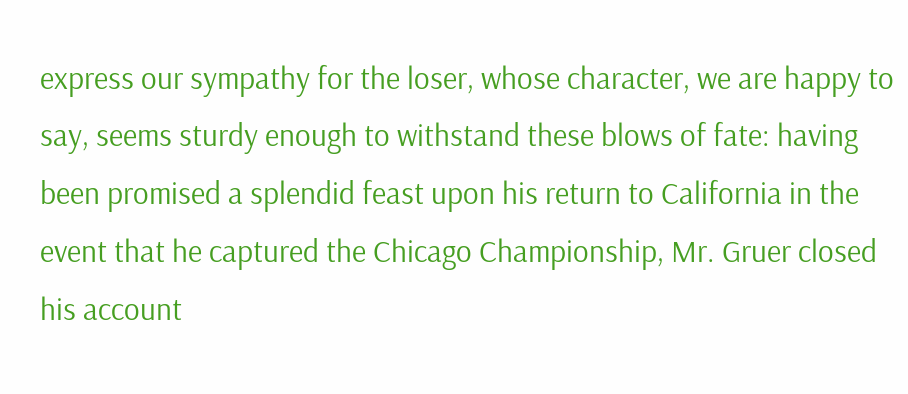express our sympathy for the loser, whose character, we are happy to say, seems sturdy enough to withstand these blows of fate: having been promised a splendid feast upon his return to California in the event that he captured the Chicago Championship, Mr. Gruer closed his account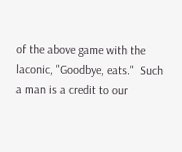of the above game with the laconic, "Goodbye, eats."  Such a man is a credit to our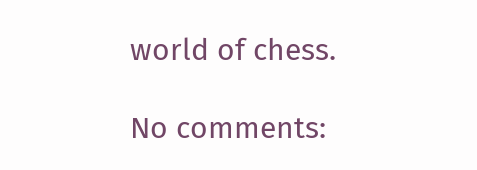world of chess.

No comments: